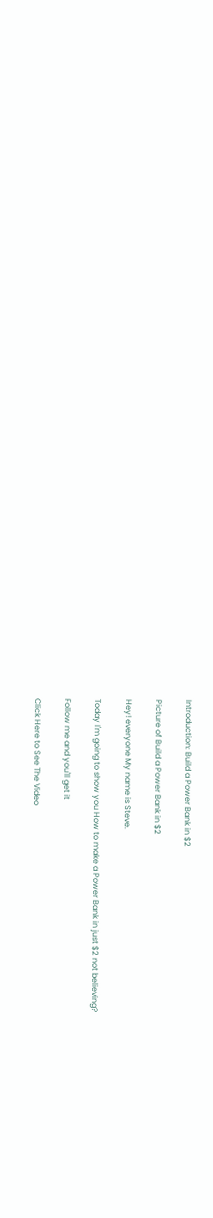Introduction: Build a Power Bank in $2

Picture of Build a Power Bank in $2

Hey! everyone My name is Steve.

Today I'm going to show you How to make a Power Bank in just $2 not believing?

Follow me and you'll get it

Click Here to See The Video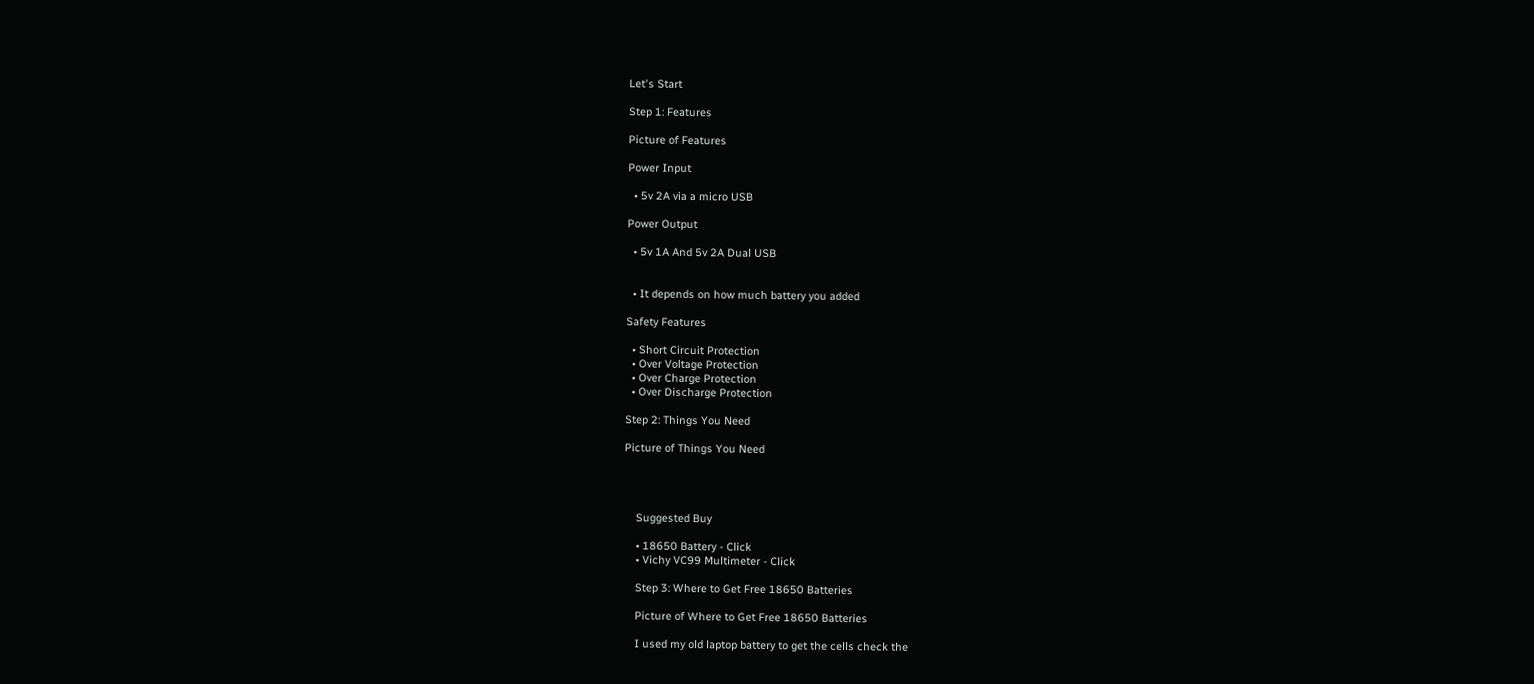Let's Start

Step 1: Features

Picture of Features

Power Input

  • 5v 2A via a micro USB

Power Output

  • 5v 1A And 5v 2A Dual USB


  • It depends on how much battery you added

Safety Features

  • Short Circuit Protection
  • Over Voltage Protection
  • Over Charge Protection
  • Over Discharge Protection

Step 2: Things You Need

Picture of Things You Need




    Suggested Buy

    • 18650 Battery - Click
    • Vichy VC99 Multimeter - Click

    Step 3: Where to Get Free 18650 Batteries

    Picture of Where to Get Free 18650 Batteries

    I used my old laptop battery to get the cells check the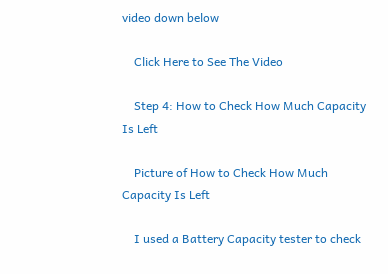video down below

    Click Here to See The Video

    Step 4: How to Check How Much Capacity Is Left

    Picture of How to Check How Much Capacity Is Left

    I used a Battery Capacity tester to check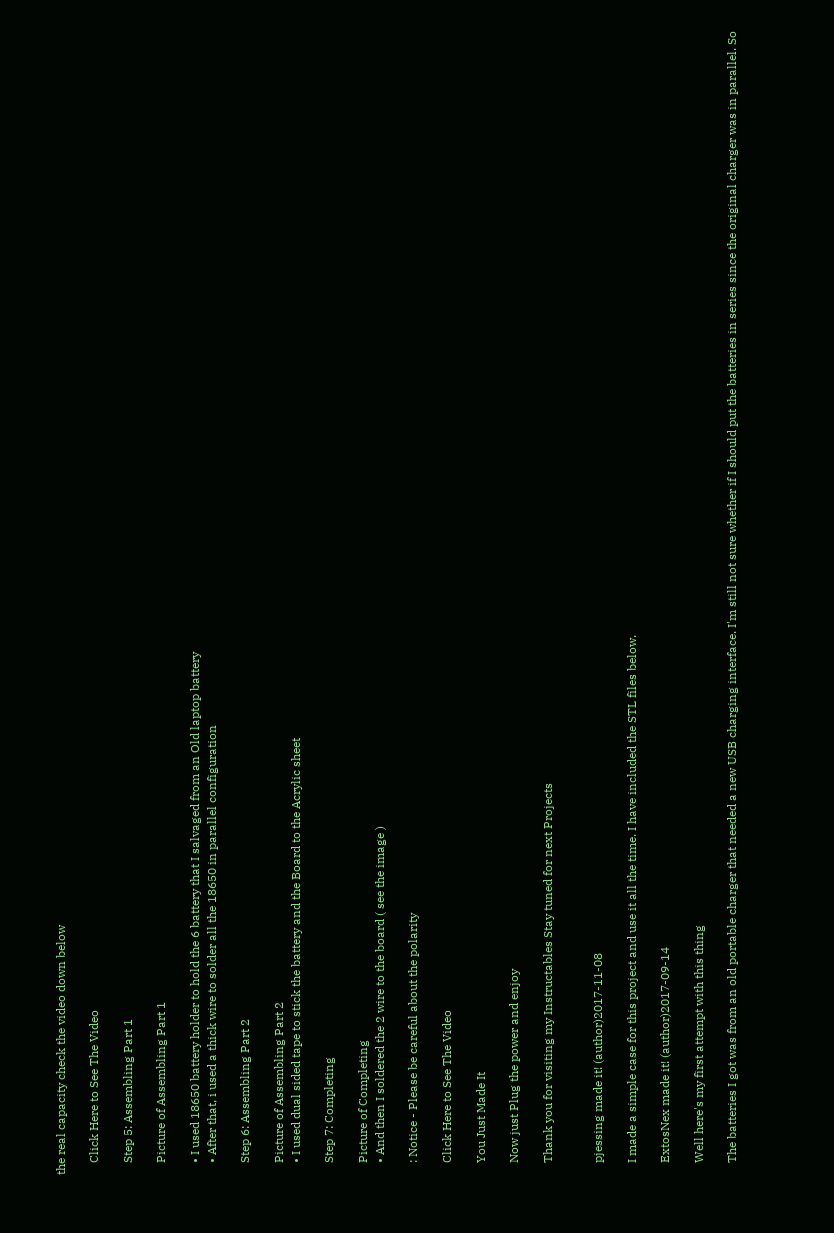the real capacity check the video down below

    Click Here to See The Video

    Step 5: Assembling Part 1

    Picture of Assembling Part 1

    • I used 18650 battery holder to hold the 6 battery that I salvaged from an Old laptop battery
    • After that, i used a thick wire to solder all the 18650 in parallel configuration

    Step 6: Assembling Part 2

    Picture of Assembling Part 2
    • I used dual sided tape to stick the battery and the Board to the Acrylic sheet

    Step 7: Completing

    Picture of Completing
    • And then I soldered the 2 wire to the board ( see the image )

    : Notice - Please be careful about the polarity

    Click Here to See The Video

    You Just Made It

    Now just Plug the power and enjoy

    Thank you for visiting my Instructables Stay tuned for next Projects


    pjessing made it! (author)2017-11-08

    I made a simple case for this project and use it all the time. I have included the STL files below.

    ExtosNex made it! (author)2017-09-14

    Well here's my first attempt with this thing

    The batteries I got was from an old portable charger that needed a new USB charging interface. I'm still not sure whether if I should put the batteries in series since the original charger was in parallel. So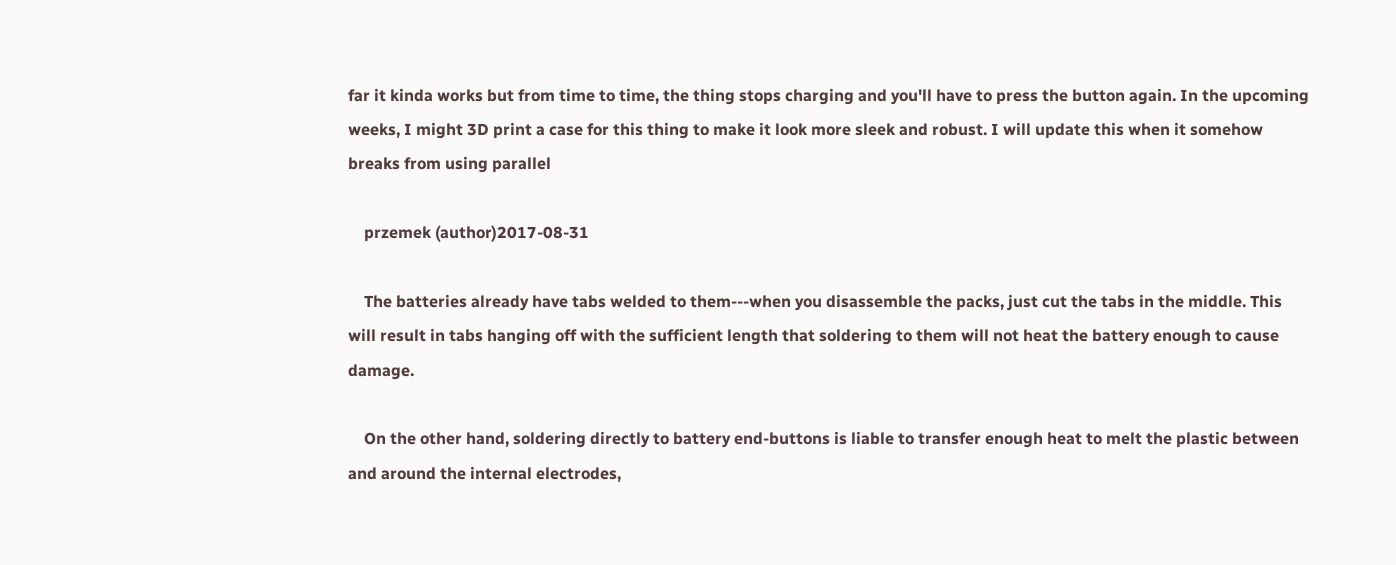far it kinda works but from time to time, the thing stops charging and you'll have to press the button again. In the upcoming weeks, I might 3D print a case for this thing to make it look more sleek and robust. I will update this when it somehow breaks from using parallel

    przemek (author)2017-08-31

    The batteries already have tabs welded to them---when you disassemble the packs, just cut the tabs in the middle. This will result in tabs hanging off with the sufficient length that soldering to them will not heat the battery enough to cause damage.

    On the other hand, soldering directly to battery end-buttons is liable to transfer enough heat to melt the plastic between and around the internal electrodes,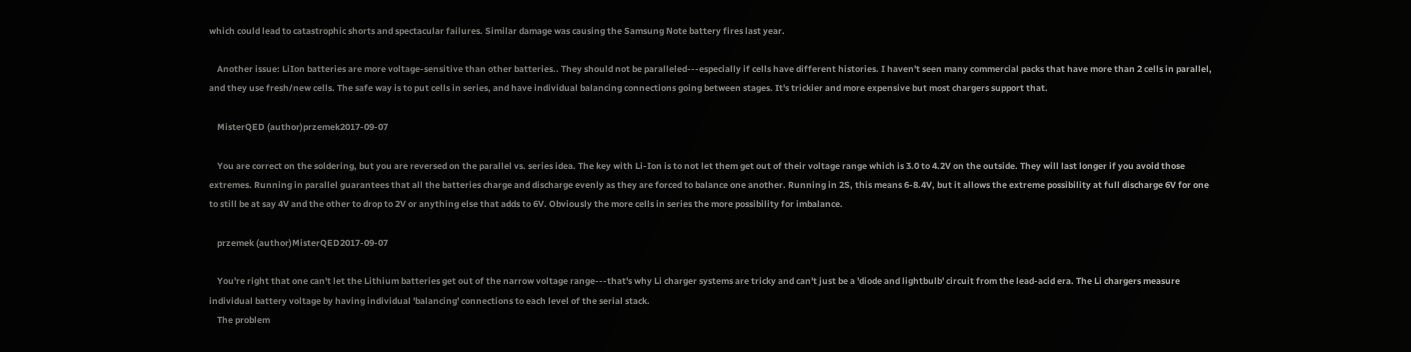which could lead to catastrophic shorts and spectacular failures. Similar damage was causing the Samsung Note battery fires last year.

    Another issue: LiIon batteries are more voltage-sensitive than other batteries.. They should not be paralleled---especially if cells have different histories. I haven't seen many commercial packs that have more than 2 cells in parallel, and they use fresh/new cells. The safe way is to put cells in series, and have individual balancing connections going between stages. It's trickier and more expensive but most chargers support that.

    MisterQED (author)przemek2017-09-07

    You are correct on the soldering, but you are reversed on the parallel vs. series idea. The key with Li-Ion is to not let them get out of their voltage range which is 3.0 to 4.2V on the outside. They will last longer if you avoid those extremes. Running in parallel guarantees that all the batteries charge and discharge evenly as they are forced to balance one another. Running in 2S, this means 6-8.4V, but it allows the extreme possibility at full discharge 6V for one to still be at say 4V and the other to drop to 2V or anything else that adds to 6V. Obviously the more cells in series the more possibility for imbalance.

    przemek (author)MisterQED2017-09-07

    You're right that one can't let the Lithium batteries get out of the narrow voltage range---that's why Li charger systems are tricky and can't just be a 'diode and lightbulb' circuit from the lead-acid era. The Li chargers measure individual battery voltage by having individual 'balancing' connections to each level of the serial stack.
    The problem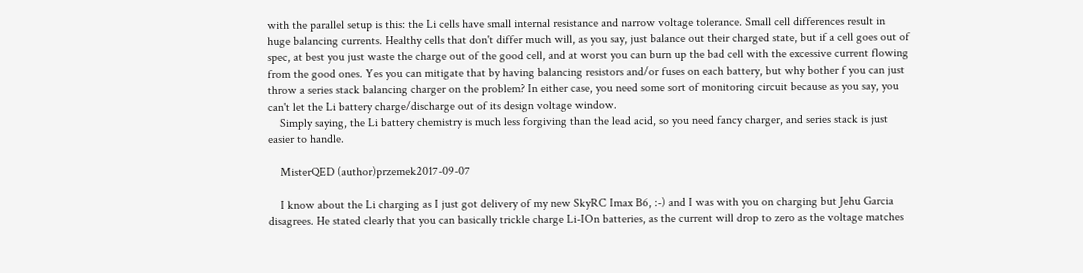with the parallel setup is this: the Li cells have small internal resistance and narrow voltage tolerance. Small cell differences result in huge balancing currents. Healthy cells that don't differ much will, as you say, just balance out their charged state, but if a cell goes out of spec, at best you just waste the charge out of the good cell, and at worst you can burn up the bad cell with the excessive current flowing from the good ones. Yes you can mitigate that by having balancing resistors and/or fuses on each battery, but why bother f you can just throw a series stack balancing charger on the problem? In either case, you need some sort of monitoring circuit because as you say, you can't let the Li battery charge/discharge out of its design voltage window.
    Simply saying, the Li battery chemistry is much less forgiving than the lead acid, so you need fancy charger, and series stack is just easier to handle.

    MisterQED (author)przemek2017-09-07

    I know about the Li charging as I just got delivery of my new SkyRC Imax B6, :-) and I was with you on charging but Jehu Garcia disagrees. He stated clearly that you can basically trickle charge Li-IOn batteries, as the current will drop to zero as the voltage matches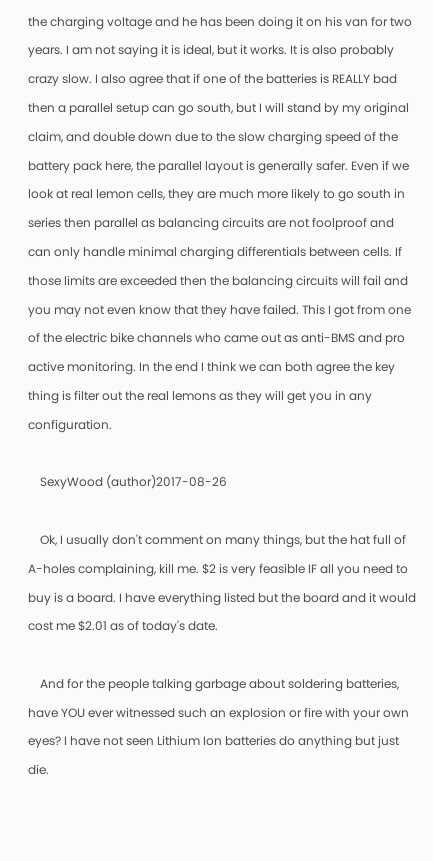the charging voltage and he has been doing it on his van for two years. I am not saying it is ideal, but it works. It is also probably crazy slow. I also agree that if one of the batteries is REALLY bad then a parallel setup can go south, but I will stand by my original claim, and double down due to the slow charging speed of the battery pack here, the parallel layout is generally safer. Even if we look at real lemon cells, they are much more likely to go south in series then parallel as balancing circuits are not foolproof and can only handle minimal charging differentials between cells. If those limits are exceeded then the balancing circuits will fail and you may not even know that they have failed. This I got from one of the electric bike channels who came out as anti-BMS and pro active monitoring. In the end I think we can both agree the key thing is filter out the real lemons as they will get you in any configuration.

    SexyWood (author)2017-08-26

    Ok, I usually don't comment on many things, but the hat full of A-holes complaining, kill me. $2 is very feasible IF all you need to buy is a board. I have everything listed but the board and it would cost me $2.01 as of today's date.

    And for the people talking garbage about soldering batteries, have YOU ever witnessed such an explosion or fire with your own eyes? I have not seen Lithium Ion batteries do anything but just die.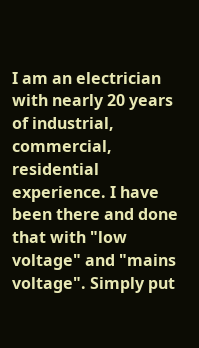I am an electrician with nearly 20 years of industrial, commercial, residential experience. I have been there and done that with "low voltage" and "mains voltage". Simply put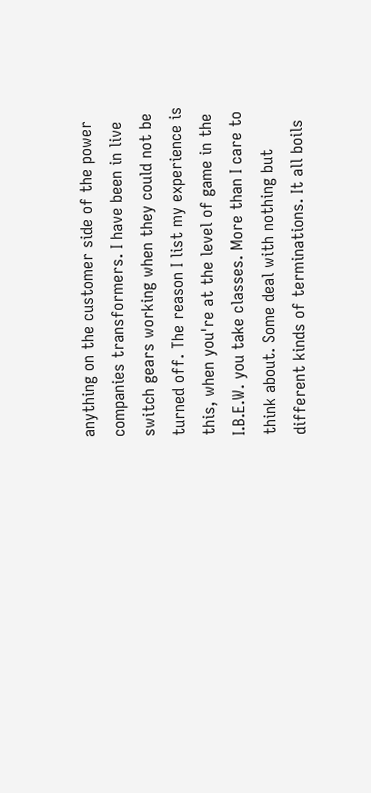anything on the customer side of the power companies transformers. I have been in live switch gears working when they could not be turned off. The reason I list my experience is this, when you're at the level of game in the I.B.E.W. you take classes. More than I care to think about. Some deal with nothing but different kinds of terminations. It all boils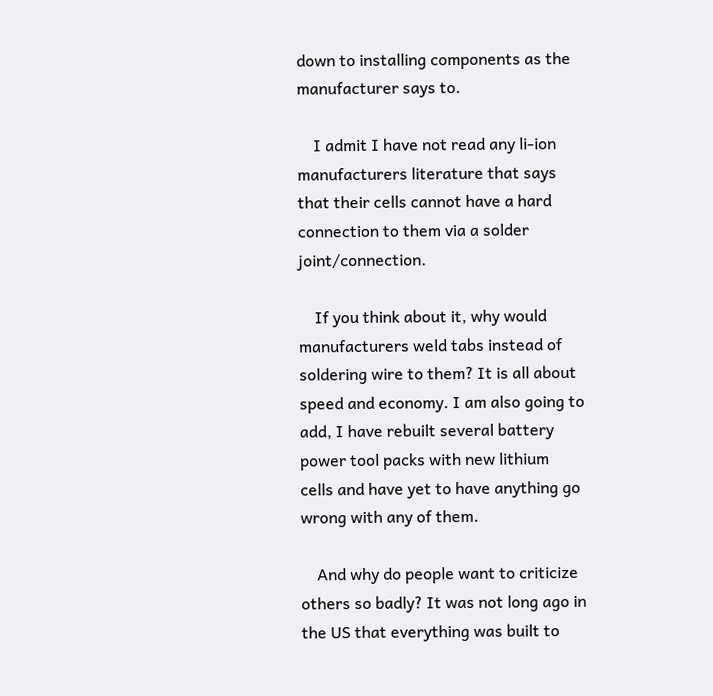down to installing components as the manufacturer says to.

    I admit I have not read any li-ion manufacturers literature that says that their cells cannot have a hard connection to them via a solder joint/connection.

    If you think about it, why would manufacturers weld tabs instead of soldering wire to them? It is all about speed and economy. I am also going to add, I have rebuilt several battery power tool packs with new lithium cells and have yet to have anything go wrong with any of them.

    And why do people want to criticize others so badly? It was not long ago in the US that everything was built to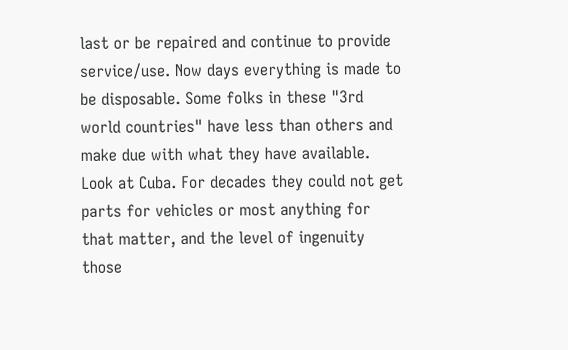last or be repaired and continue to provide service/use. Now days everything is made to be disposable. Some folks in these "3rd world countries" have less than others and make due with what they have available. Look at Cuba. For decades they could not get parts for vehicles or most anything for that matter, and the level of ingenuity those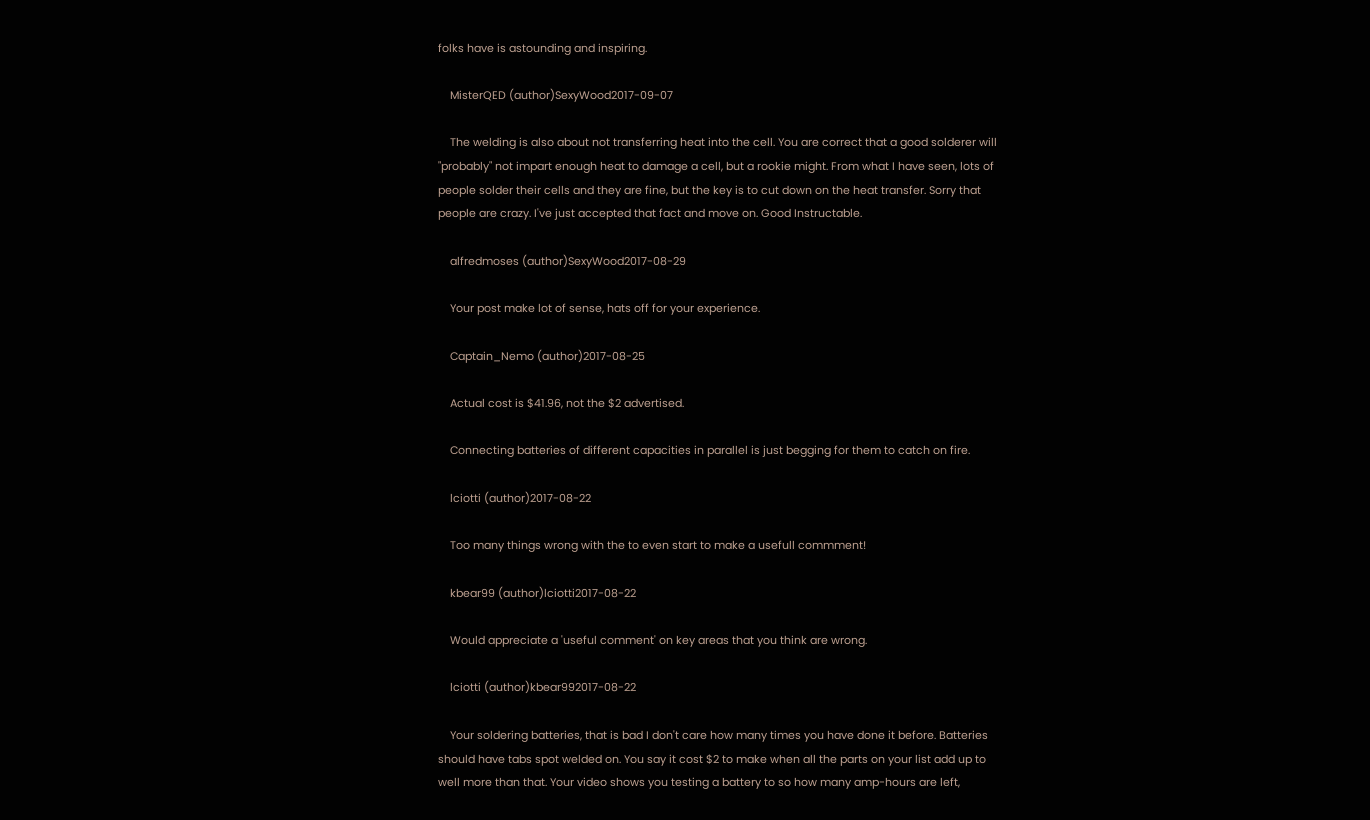folks have is astounding and inspiring.

    MisterQED (author)SexyWood2017-09-07

    The welding is also about not transferring heat into the cell. You are correct that a good solderer will "probably" not impart enough heat to damage a cell, but a rookie might. From what I have seen, lots of people solder their cells and they are fine, but the key is to cut down on the heat transfer. Sorry that people are crazy. I've just accepted that fact and move on. Good Instructable.

    alfredmoses (author)SexyWood2017-08-29

    Your post make lot of sense, hats off for your experience.

    Captain_Nemo (author)2017-08-25

    Actual cost is $41.96, not the $2 advertised.

    Connecting batteries of different capacities in parallel is just begging for them to catch on fire.

    lciotti (author)2017-08-22

    Too many things wrong with the to even start to make a usefull commment!

    kbear99 (author)lciotti2017-08-22

    Would appreciate a 'useful comment' on key areas that you think are wrong.

    lciotti (author)kbear992017-08-22

    Your soldering batteries, that is bad I don't care how many times you have done it before. Batteries should have tabs spot welded on. You say it cost $2 to make when all the parts on your list add up to well more than that. Your video shows you testing a battery to so how many amp-hours are left,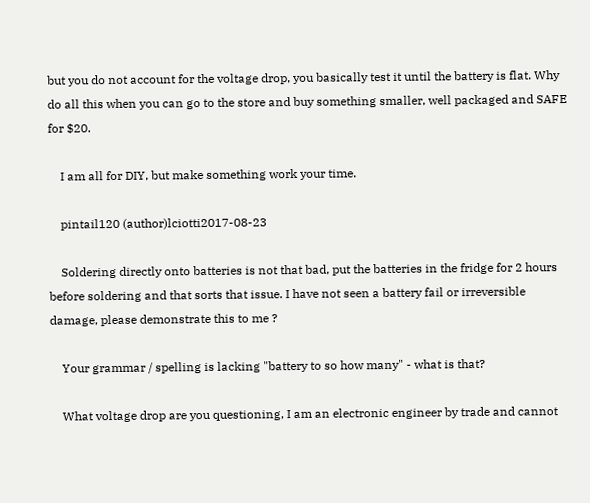but you do not account for the voltage drop, you basically test it until the battery is flat. Why do all this when you can go to the store and buy something smaller, well packaged and SAFE for $20.

    I am all for DIY, but make something work your time.

    pintail120 (author)lciotti2017-08-23

    Soldering directly onto batteries is not that bad, put the batteries in the fridge for 2 hours before soldering and that sorts that issue. I have not seen a battery fail or irreversible damage, please demonstrate this to me ?

    Your grammar / spelling is lacking "battery to so how many" - what is that?

    What voltage drop are you questioning, I am an electronic engineer by trade and cannot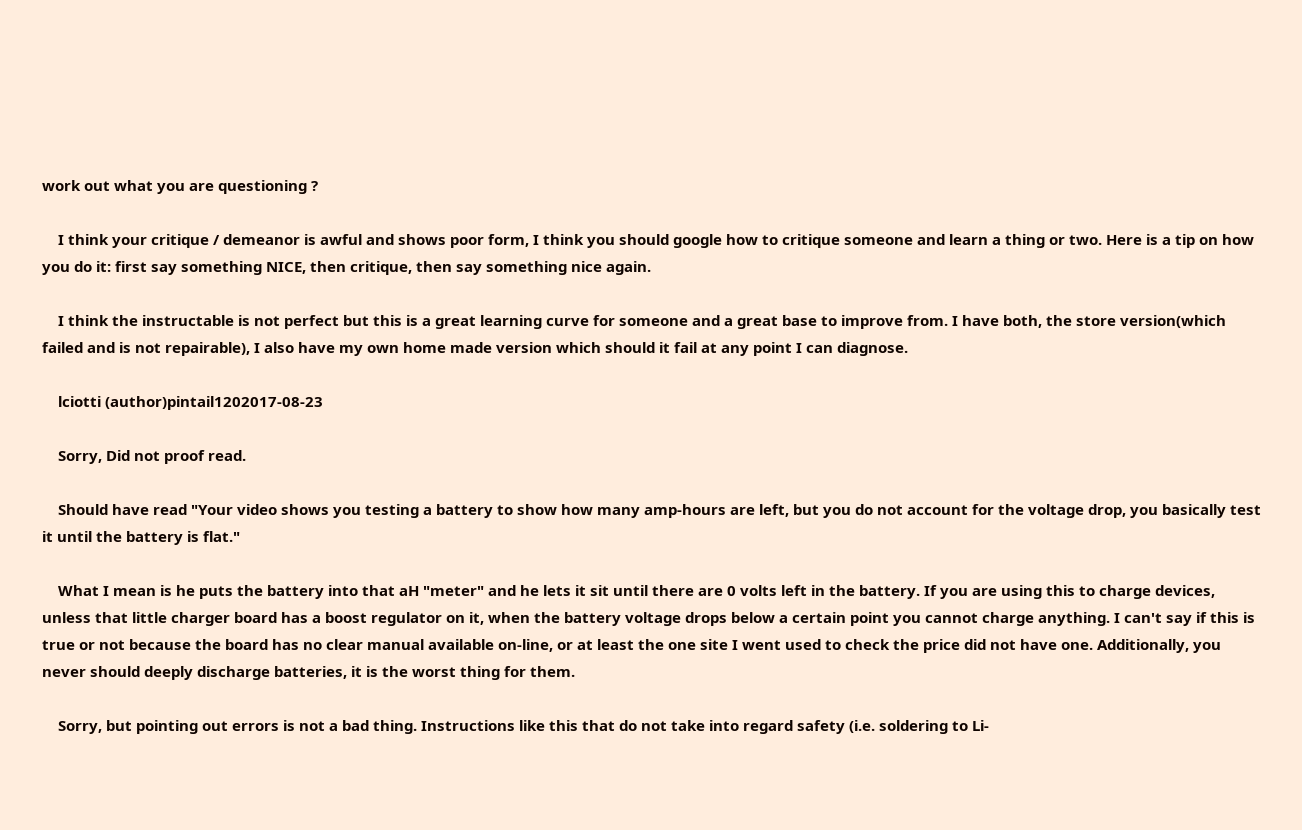work out what you are questioning ?

    I think your critique / demeanor is awful and shows poor form, I think you should google how to critique someone and learn a thing or two. Here is a tip on how you do it: first say something NICE, then critique, then say something nice again.

    I think the instructable is not perfect but this is a great learning curve for someone and a great base to improve from. I have both, the store version(which failed and is not repairable), I also have my own home made version which should it fail at any point I can diagnose.

    lciotti (author)pintail1202017-08-23

    Sorry, Did not proof read.

    Should have read "Your video shows you testing a battery to show how many amp-hours are left, but you do not account for the voltage drop, you basically test it until the battery is flat."

    What I mean is he puts the battery into that aH "meter" and he lets it sit until there are 0 volts left in the battery. If you are using this to charge devices, unless that little charger board has a boost regulator on it, when the battery voltage drops below a certain point you cannot charge anything. I can't say if this is true or not because the board has no clear manual available on-line, or at least the one site I went used to check the price did not have one. Additionally, you never should deeply discharge batteries, it is the worst thing for them.

    Sorry, but pointing out errors is not a bad thing. Instructions like this that do not take into regard safety (i.e. soldering to Li-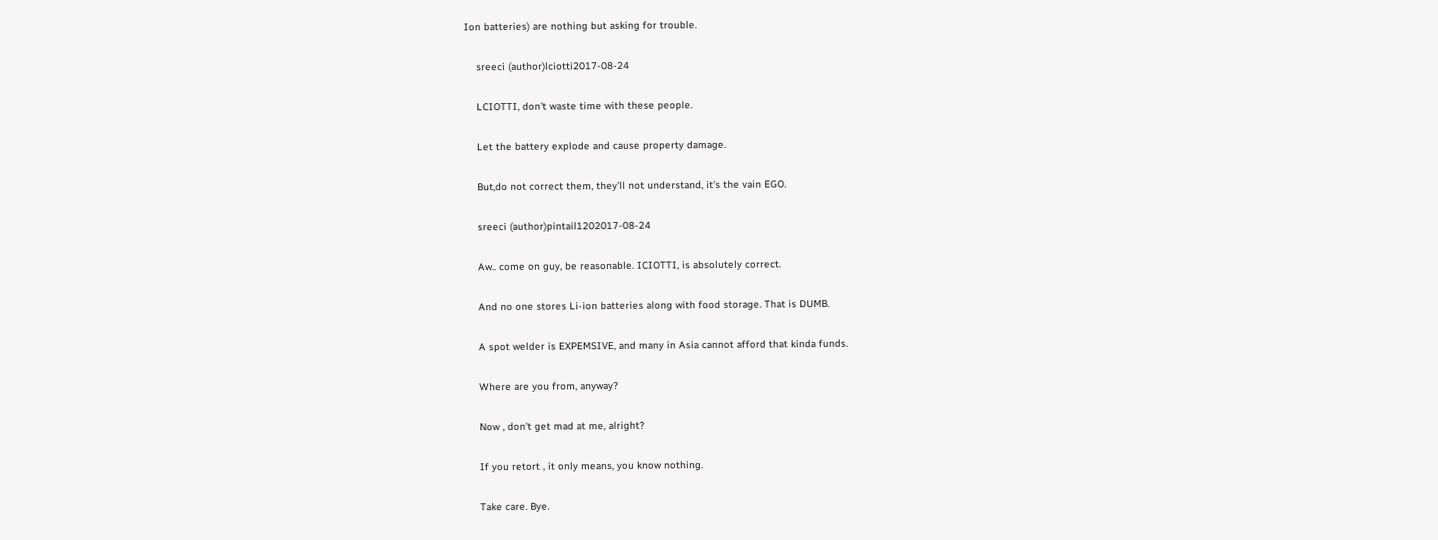Ion batteries) are nothing but asking for trouble.

    sreeci (author)lciotti2017-08-24

    LCIOTTI, don't waste time with these people.

    Let the battery explode and cause property damage.

    But,do not correct them, they'll not understand, it's the vain EGO.

    sreeci (author)pintail1202017-08-24

    Aw.. come on guy, be reasonable. ICIOTTI, is absolutely correct.

    And no one stores Li-ion batteries along with food storage. That is DUMB.

    A spot welder is EXPEMSIVE, and many in Asia cannot afford that kinda funds.

    Where are you from, anyway?

    Now , don't get mad at me, alright?

    If you retort , it only means, you know nothing.

    Take care. Bye.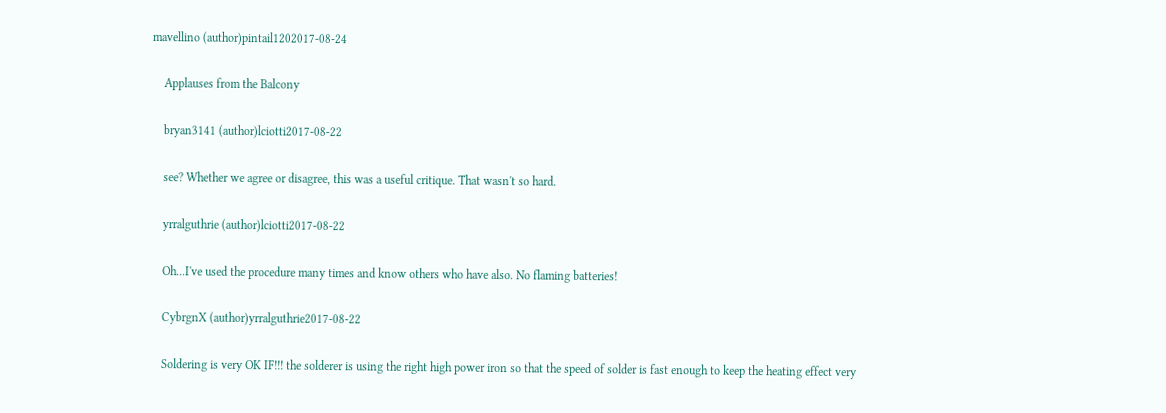mavellino (author)pintail1202017-08-24

    Applauses from the Balcony

    bryan3141 (author)lciotti2017-08-22

    see? Whether we agree or disagree, this was a useful critique. That wasn't so hard.

    yrralguthrie (author)lciotti2017-08-22

    Oh...I've used the procedure many times and know others who have also. No flaming batteries!

    CybrgnX (author)yrralguthrie2017-08-22

    Soldering is very OK IF!!! the solderer is using the right high power iron so that the speed of solder is fast enough to keep the heating effect very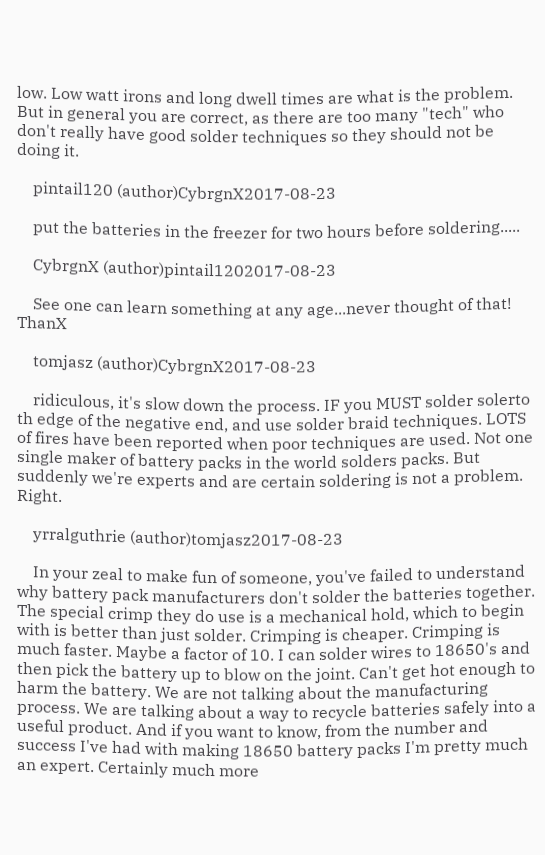low. Low watt irons and long dwell times are what is the problem. But in general you are correct, as there are too many "tech" who don't really have good solder techniques so they should not be doing it.

    pintail120 (author)CybrgnX2017-08-23

    put the batteries in the freezer for two hours before soldering.....

    CybrgnX (author)pintail1202017-08-23

    See one can learn something at any age...never thought of that! ThanX

    tomjasz (author)CybrgnX2017-08-23

    ridiculous, it's slow down the process. IF you MUST solder solerto th edge of the negative end, and use solder braid techniques. LOTS of fires have been reported when poor techniques are used. Not one single maker of battery packs in the world solders packs. But suddenly we're experts and are certain soldering is not a problem. Right.

    yrralguthrie (author)tomjasz2017-08-23

    In your zeal to make fun of someone, you've failed to understand why battery pack manufacturers don't solder the batteries together. The special crimp they do use is a mechanical hold, which to begin with is better than just solder. Crimping is cheaper. Crimping is much faster. Maybe a factor of 10. I can solder wires to 18650's and then pick the battery up to blow on the joint. Can't get hot enough to harm the battery. We are not talking about the manufacturing process. We are talking about a way to recycle batteries safely into a useful product. And if you want to know, from the number and success I've had with making 18650 battery packs I'm pretty much an expert. Certainly much more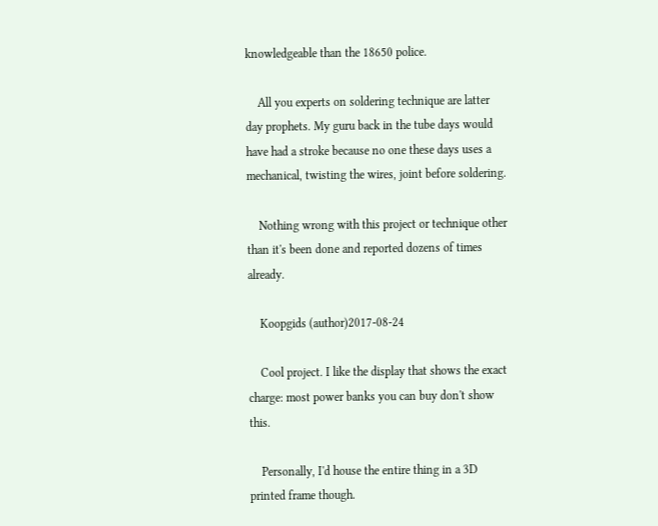knowledgeable than the 18650 police.

    All you experts on soldering technique are latter day prophets. My guru back in the tube days would have had a stroke because no one these days uses a mechanical, twisting the wires, joint before soldering.

    Nothing wrong with this project or technique other than it's been done and reported dozens of times already.

    Koopgids (author)2017-08-24

    Cool project. I like the display that shows the exact charge: most power banks you can buy don't show this.

    Personally, I'd house the entire thing in a 3D printed frame though.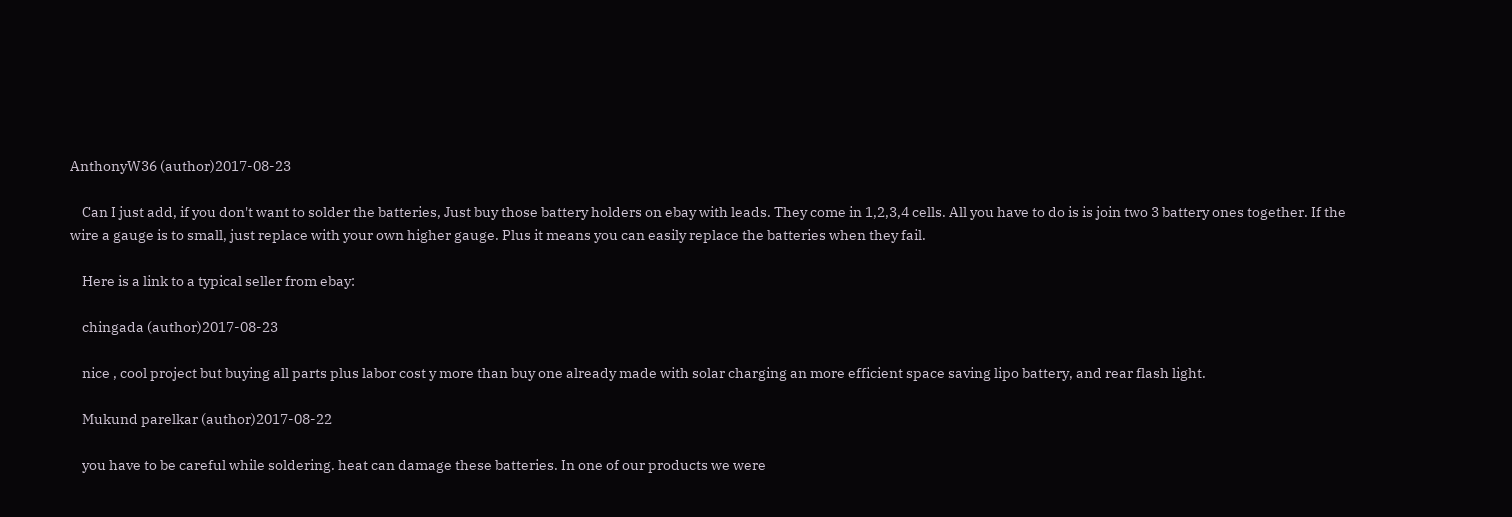AnthonyW36 (author)2017-08-23

    Can I just add, if you don't want to solder the batteries, Just buy those battery holders on ebay with leads. They come in 1,2,3,4 cells. All you have to do is is join two 3 battery ones together. If the wire a gauge is to small, just replace with your own higher gauge. Plus it means you can easily replace the batteries when they fail.

    Here is a link to a typical seller from ebay:

    chingada (author)2017-08-23

    nice , cool project but buying all parts plus labor cost y more than buy one already made with solar charging an more efficient space saving lipo battery, and rear flash light.

    Mukund parelkar (author)2017-08-22

    you have to be careful while soldering. heat can damage these batteries. In one of our products we were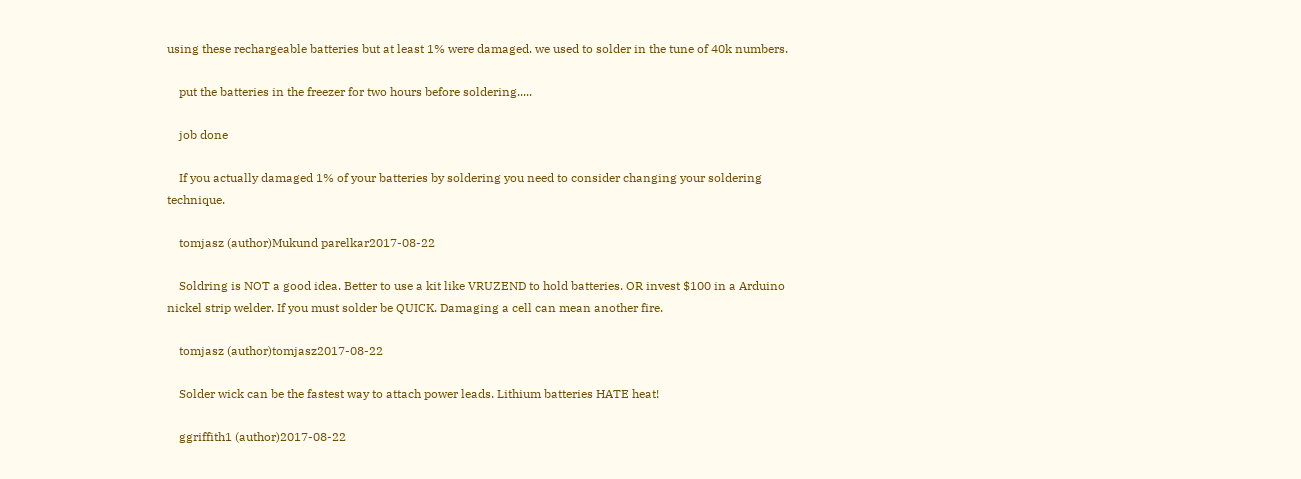using these rechargeable batteries but at least 1% were damaged. we used to solder in the tune of 40k numbers.

    put the batteries in the freezer for two hours before soldering.....

    job done

    If you actually damaged 1% of your batteries by soldering you need to consider changing your soldering technique.

    tomjasz (author)Mukund parelkar2017-08-22

    Soldring is NOT a good idea. Better to use a kit like VRUZEND to hold batteries. OR invest $100 in a Arduino nickel strip welder. If you must solder be QUICK. Damaging a cell can mean another fire.

    tomjasz (author)tomjasz2017-08-22

    Solder wick can be the fastest way to attach power leads. Lithium batteries HATE heat!

    ggriffith1 (author)2017-08-22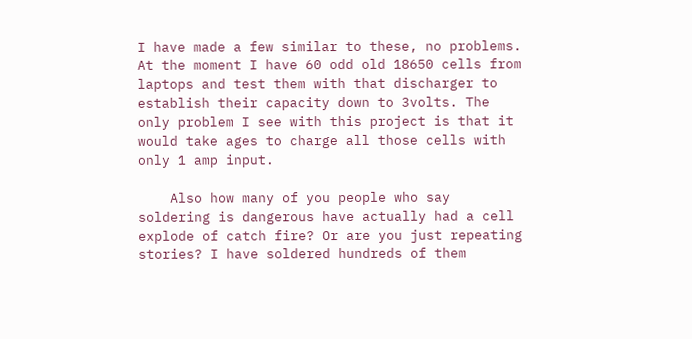I have made a few similar to these, no problems. At the moment I have 60 odd old 18650 cells from laptops and test them with that discharger to establish their capacity down to 3volts. The only problem I see with this project is that it would take ages to charge all those cells with only 1 amp input.

    Also how many of you people who say soldering is dangerous have actually had a cell explode of catch fire? Or are you just repeating stories? I have soldered hundreds of them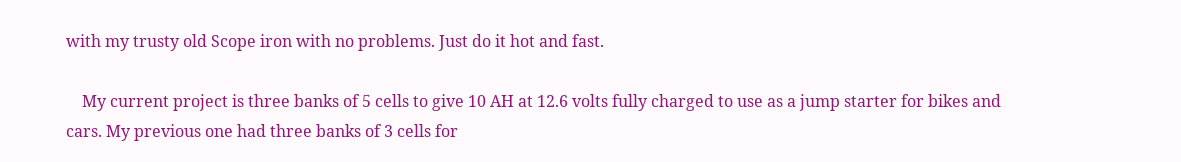with my trusty old Scope iron with no problems. Just do it hot and fast.

    My current project is three banks of 5 cells to give 10 AH at 12.6 volts fully charged to use as a jump starter for bikes and cars. My previous one had three banks of 3 cells for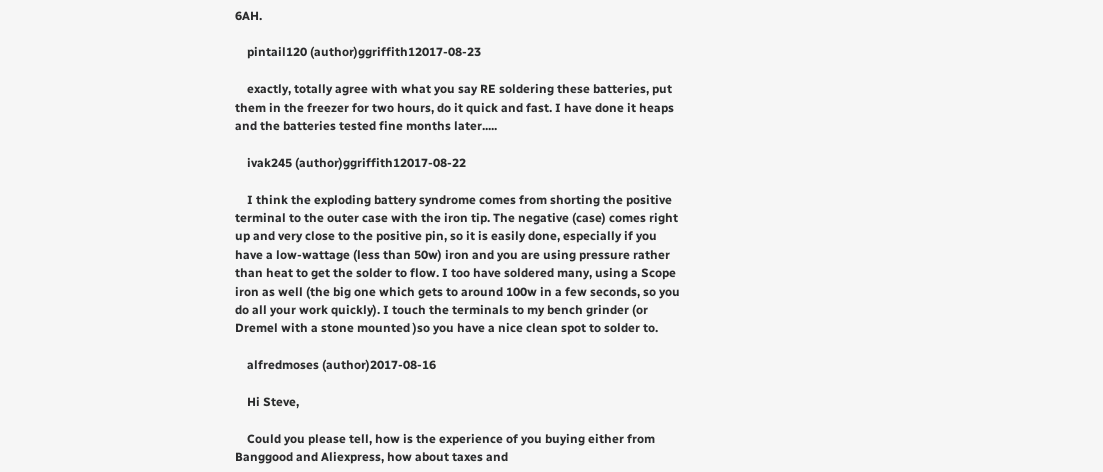6AH.

    pintail120 (author)ggriffith12017-08-23

    exactly, totally agree with what you say RE soldering these batteries, put them in the freezer for two hours, do it quick and fast. I have done it heaps and the batteries tested fine months later.....

    ivak245 (author)ggriffith12017-08-22

    I think the exploding battery syndrome comes from shorting the positive terminal to the outer case with the iron tip. The negative (case) comes right up and very close to the positive pin, so it is easily done, especially if you have a low-wattage (less than 50w) iron and you are using pressure rather than heat to get the solder to flow. I too have soldered many, using a Scope iron as well (the big one which gets to around 100w in a few seconds, so you do all your work quickly). I touch the terminals to my bench grinder (or Dremel with a stone mounted )so you have a nice clean spot to solder to.

    alfredmoses (author)2017-08-16

    Hi Steve,

    Could you please tell, how is the experience of you buying either from Banggood and Aliexpress, how about taxes and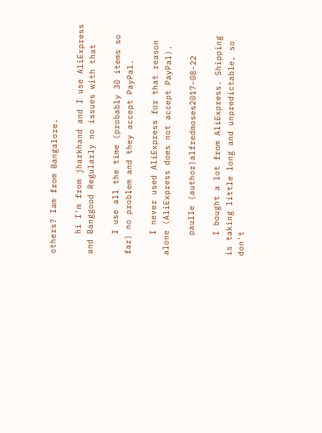others? Iam from Bangalore.

    hi I'm from jharkhand and I use AliExpress and Banggood Regularly no issues with that

    I use all the time (probably 30 items so far) no problem and they accept PayPal.

    I never used AliExpress for that reason alone (AliExpress does not accept PayPal).

    paulle (author)alfredmoses2017-08-22

    I bought a lot from AliExpress. Shipping is taking little long and unpredictable, so don't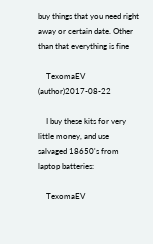buy things that you need right away or certain date. Other than that everything is fine

    TexomaEV (author)2017-08-22

    I buy these kits for very little money, and use salvaged 18650's from laptop batteries:

    TexomaEV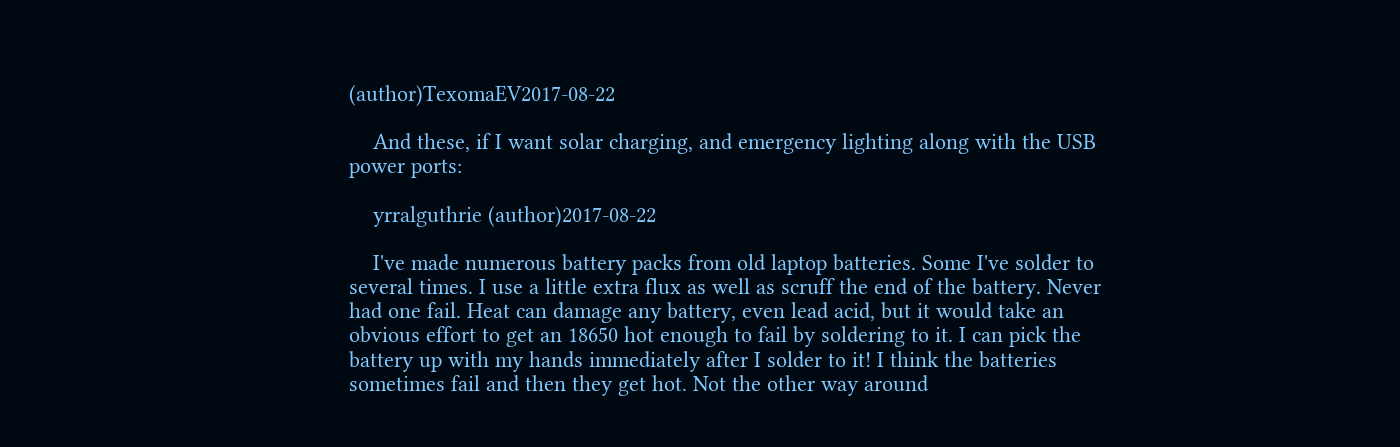(author)TexomaEV2017-08-22

    And these, if I want solar charging, and emergency lighting along with the USB power ports:

    yrralguthrie (author)2017-08-22

    I've made numerous battery packs from old laptop batteries. Some I've solder to several times. I use a little extra flux as well as scruff the end of the battery. Never had one fail. Heat can damage any battery, even lead acid, but it would take an obvious effort to get an 18650 hot enough to fail by soldering to it. I can pick the battery up with my hands immediately after I solder to it! I think the batteries sometimes fail and then they get hot. Not the other way around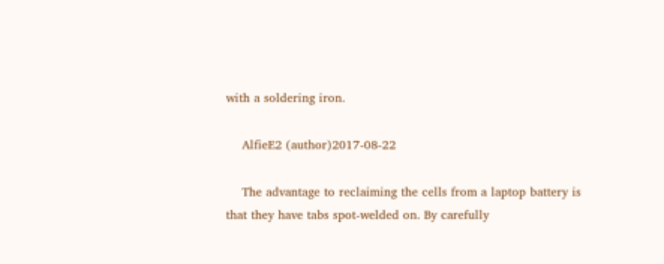with a soldering iron.

    AlfieE2 (author)2017-08-22

    The advantage to reclaiming the cells from a laptop battery is that they have tabs spot-welded on. By carefully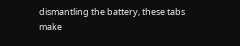dismantling the battery, these tabs make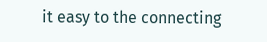it easy to the connecting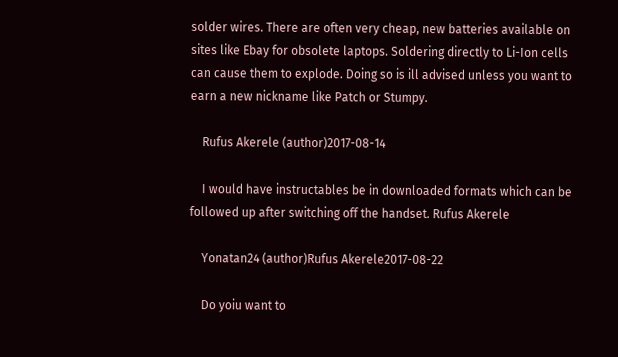solder wires. There are often very cheap, new batteries available on sites like Ebay for obsolete laptops. Soldering directly to Li-Ion cells can cause them to explode. Doing so is ill advised unless you want to earn a new nickname like Patch or Stumpy.

    Rufus Akerele (author)2017-08-14

    I would have instructables be in downloaded formats which can be followed up after switching off the handset. Rufus Akerele

    Yonatan24 (author)Rufus Akerele2017-08-22

    Do yoiu want to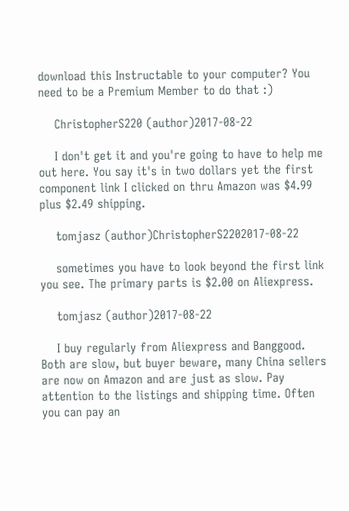download this Instructable to your computer? You need to be a Premium Member to do that :)

    ChristopherS220 (author)2017-08-22

    I don't get it and you're going to have to help me out here. You say it's in two dollars yet the first component link I clicked on thru Amazon was $4.99 plus $2.49 shipping.

    tomjasz (author)ChristopherS2202017-08-22

    sometimes you have to look beyond the first link you see. The primary parts is $2.00 on Aliexpress.

    tomjasz (author)2017-08-22

    I buy regularly from Aliexpress and Banggood. Both are slow, but buyer beware, many China sellers are now on Amazon and are just as slow. Pay attention to the listings and shipping time. Often you can pay an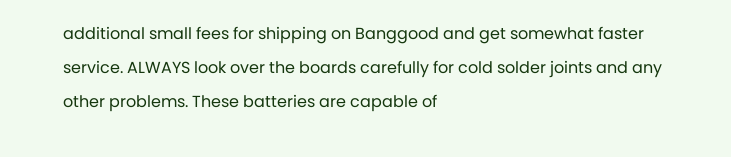additional small fees for shipping on Banggood and get somewhat faster service. ALWAYS look over the boards carefully for cold solder joints and any other problems. These batteries are capable of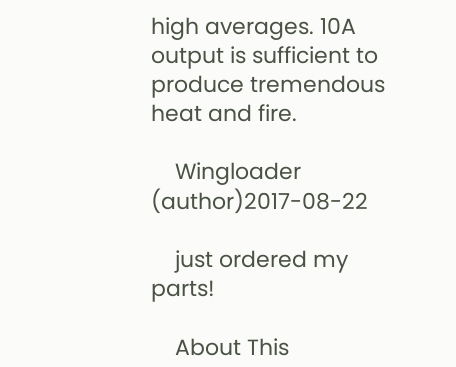high averages. 10A output is sufficient to produce tremendous heat and fire.

    Wingloader (author)2017-08-22

    just ordered my parts!

    About This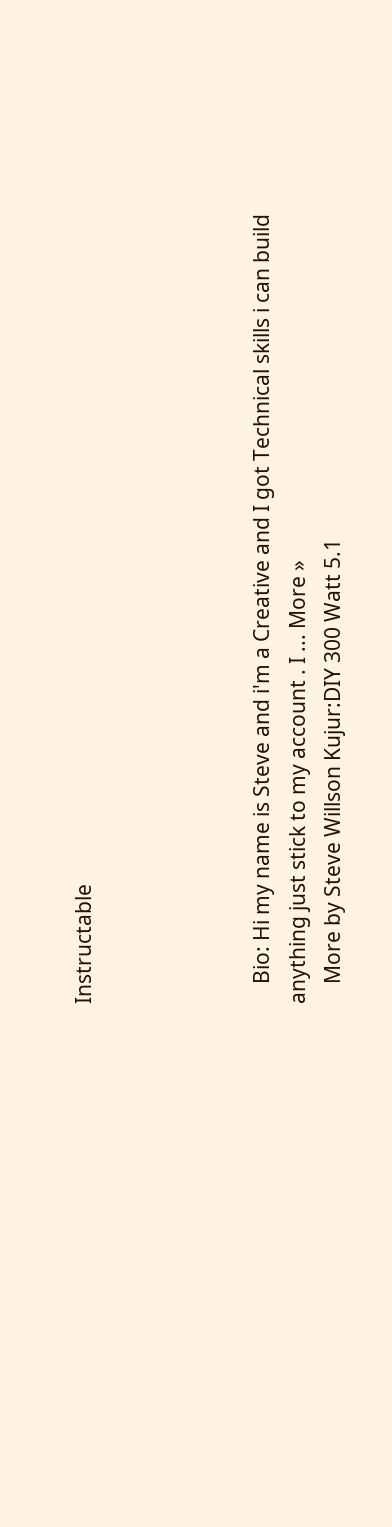Instructable




    Bio: Hi my name is Steve and i'm a Creative and I got Technical skills i can build anything just stick to my account . I ... More »
    More by Steve Willson Kujur:DIY 300 Watt 5.1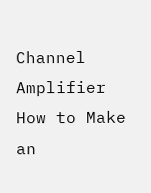Channel Amplifier How to Make an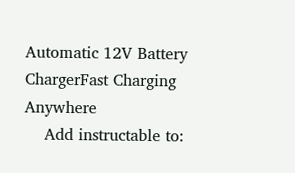Automatic 12V Battery ChargerFast Charging Anywhere
    Add instructable to: